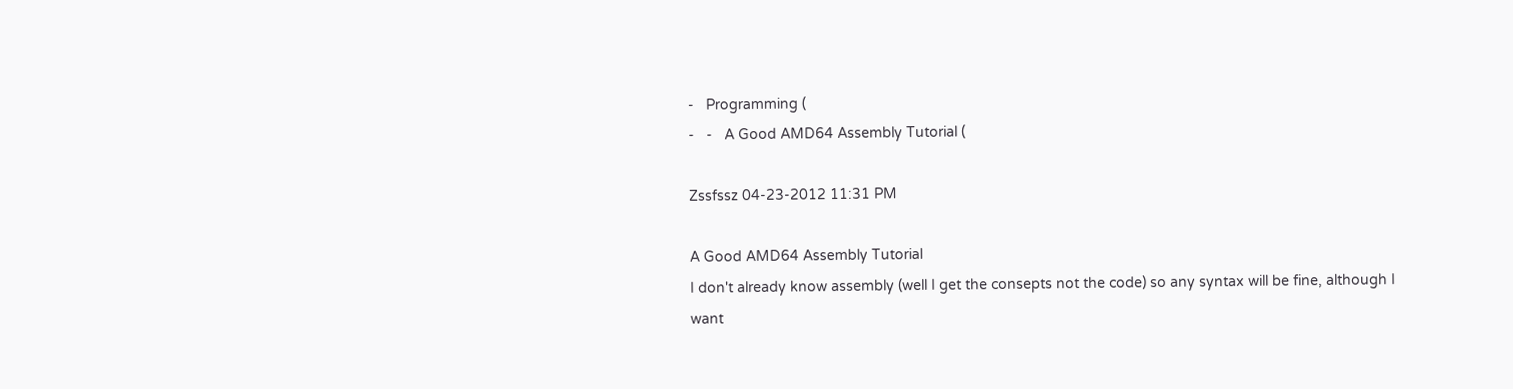-   Programming (
-   -   A Good AMD64 Assembly Tutorial (

Zssfssz 04-23-2012 11:31 PM

A Good AMD64 Assembly Tutorial
I don't already know assembly (well I get the consepts not the code) so any syntax will be fine, although I want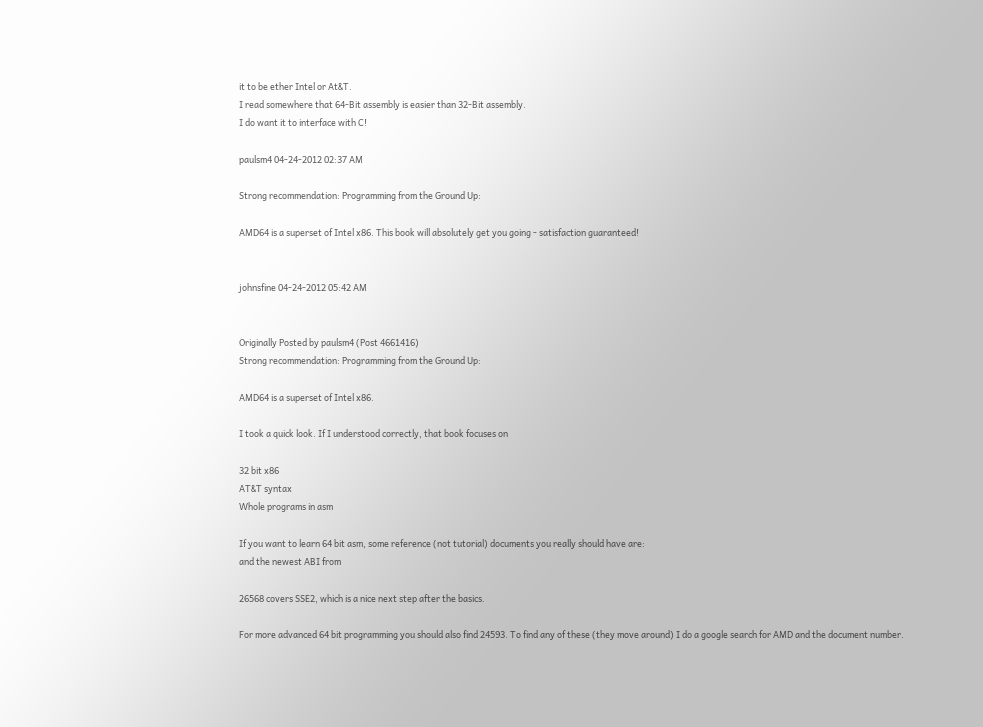it to be ether Intel or At&T.
I read somewhere that 64-Bit assembly is easier than 32-Bit assembly.
I do want it to interface with C!

paulsm4 04-24-2012 02:37 AM

Strong recommendation: Programming from the Ground Up:

AMD64 is a superset of Intel x86. This book will absolutely get you going - satisfaction guaranteed!


johnsfine 04-24-2012 05:42 AM


Originally Posted by paulsm4 (Post 4661416)
Strong recommendation: Programming from the Ground Up:

AMD64 is a superset of Intel x86.

I took a quick look. If I understood correctly, that book focuses on

32 bit x86
AT&T syntax
Whole programs in asm

If you want to learn 64 bit asm, some reference (not tutorial) documents you really should have are:
and the newest ABI from

26568 covers SSE2, which is a nice next step after the basics.

For more advanced 64 bit programming you should also find 24593. To find any of these (they move around) I do a google search for AMD and the document number.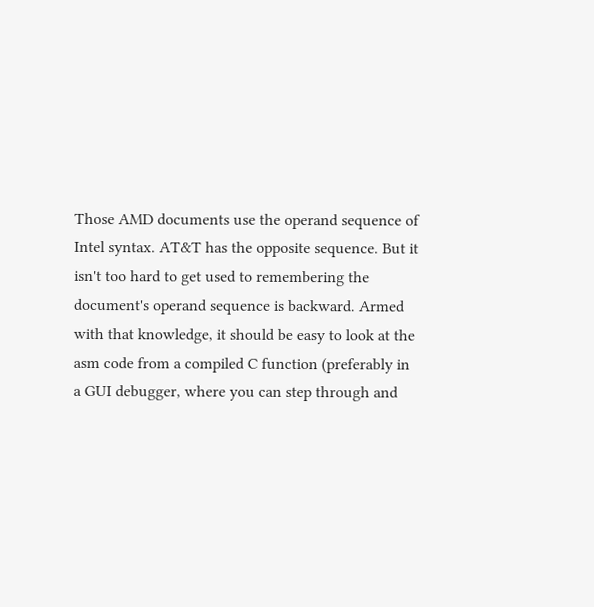Those AMD documents use the operand sequence of Intel syntax. AT&T has the opposite sequence. But it isn't too hard to get used to remembering the document's operand sequence is backward. Armed with that knowledge, it should be easy to look at the asm code from a compiled C function (preferably in a GUI debugger, where you can step through and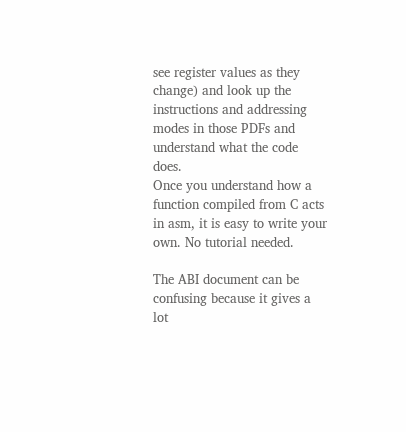see register values as they change) and look up the instructions and addressing modes in those PDFs and understand what the code does.
Once you understand how a function compiled from C acts in asm, it is easy to write your own. No tutorial needed.

The ABI document can be confusing because it gives a lot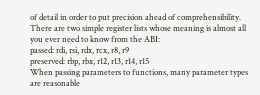of detail in order to put precision ahead of comprehensibility. There are two simple register lists whose meaning is almost all you ever need to know from the ABI:
passed: rdi, rsi, rdx, rcx, r8, r9
preserved: rbp, rbx, r12, r13, r14, r15
When passing parameters to functions, many parameter types are reasonable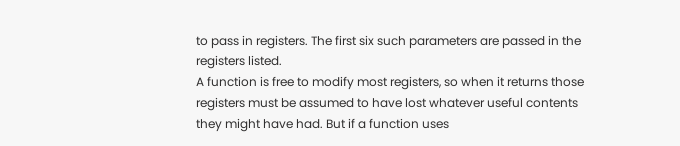to pass in registers. The first six such parameters are passed in the registers listed.
A function is free to modify most registers, so when it returns those registers must be assumed to have lost whatever useful contents they might have had. But if a function uses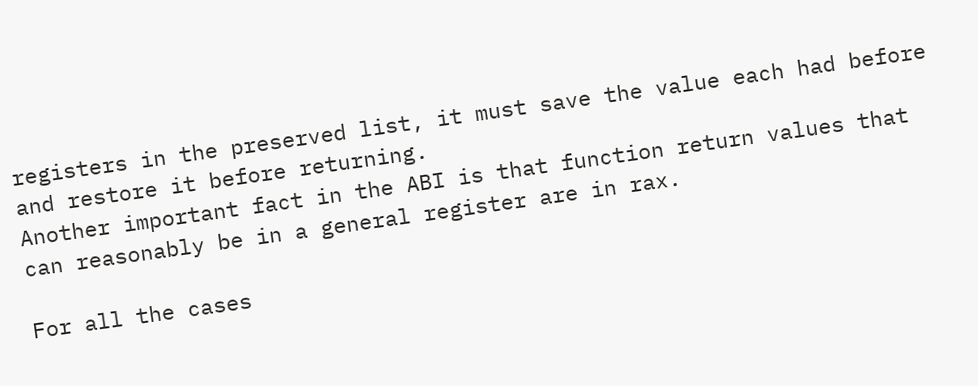registers in the preserved list, it must save the value each had before and restore it before returning.
Another important fact in the ABI is that function return values that can reasonably be in a general register are in rax.

For all the cases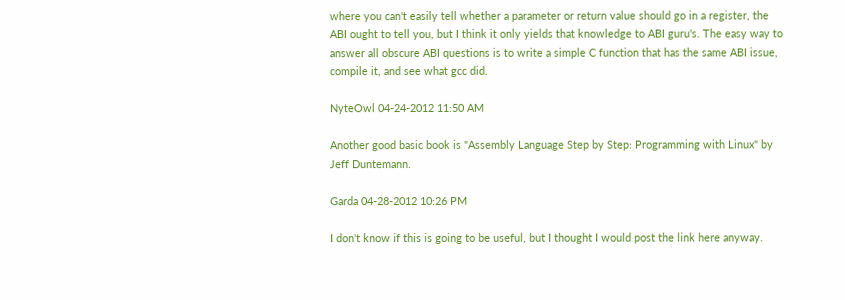where you can't easily tell whether a parameter or return value should go in a register, the ABI ought to tell you, but I think it only yields that knowledge to ABI guru's. The easy way to answer all obscure ABI questions is to write a simple C function that has the same ABI issue, compile it, and see what gcc did.

NyteOwl 04-24-2012 11:50 AM

Another good basic book is "Assembly Language Step by Step: Programming with Linux" by Jeff Duntemann.

Garda 04-28-2012 10:26 PM

I don't know if this is going to be useful, but I thought I would post the link here anyway.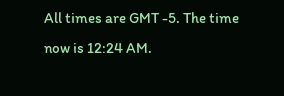All times are GMT -5. The time now is 12:24 AM.